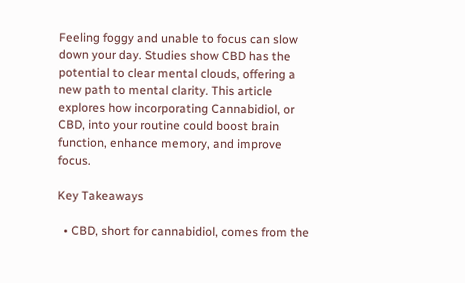Feeling foggy and unable to focus can slow down your day. Studies show CBD has the potential to clear mental clouds, offering a new path to mental clarity. This article explores how incorporating Cannabidiol, or CBD, into your routine could boost brain function, enhance memory, and improve focus.

Key Takeaways

  • CBD, short for cannabidiol, comes from the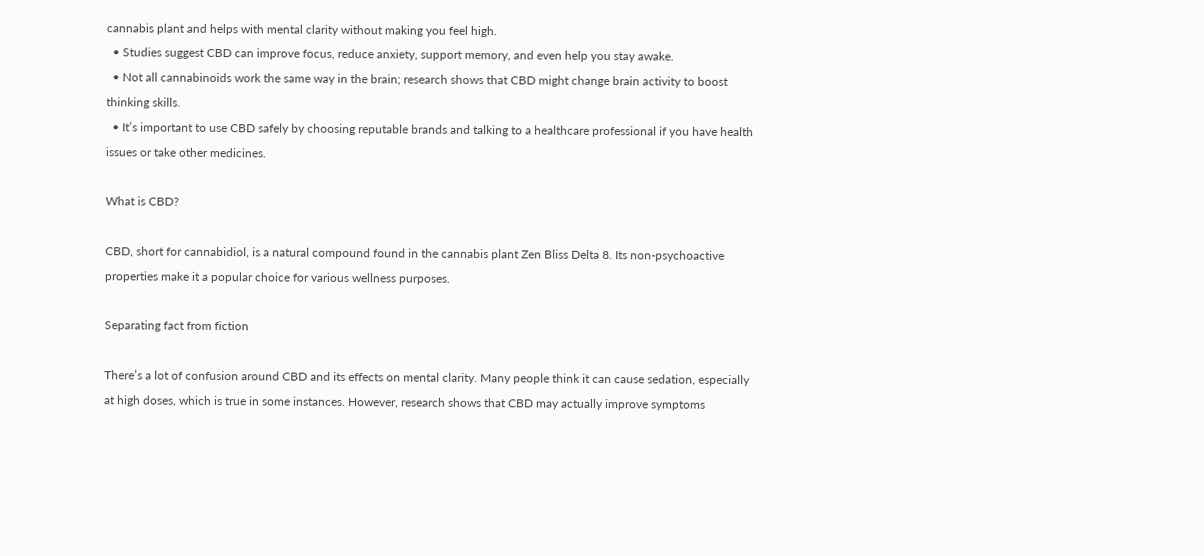cannabis plant and helps with mental clarity without making you feel high.
  • Studies suggest CBD can improve focus, reduce anxiety, support memory, and even help you stay awake.
  • Not all cannabinoids work the same way in the brain; research shows that CBD might change brain activity to boost thinking skills.
  • It’s important to use CBD safely by choosing reputable brands and talking to a healthcare professional if you have health issues or take other medicines.

What is CBD?

CBD, short for cannabidiol, is a natural compound found in the cannabis plant Zen Bliss Delta 8. Its non-psychoactive properties make it a popular choice for various wellness purposes.

Separating fact from fiction

There’s a lot of confusion around CBD and its effects on mental clarity. Many people think it can cause sedation, especially at high doses, which is true in some instances. However, research shows that CBD may actually improve symptoms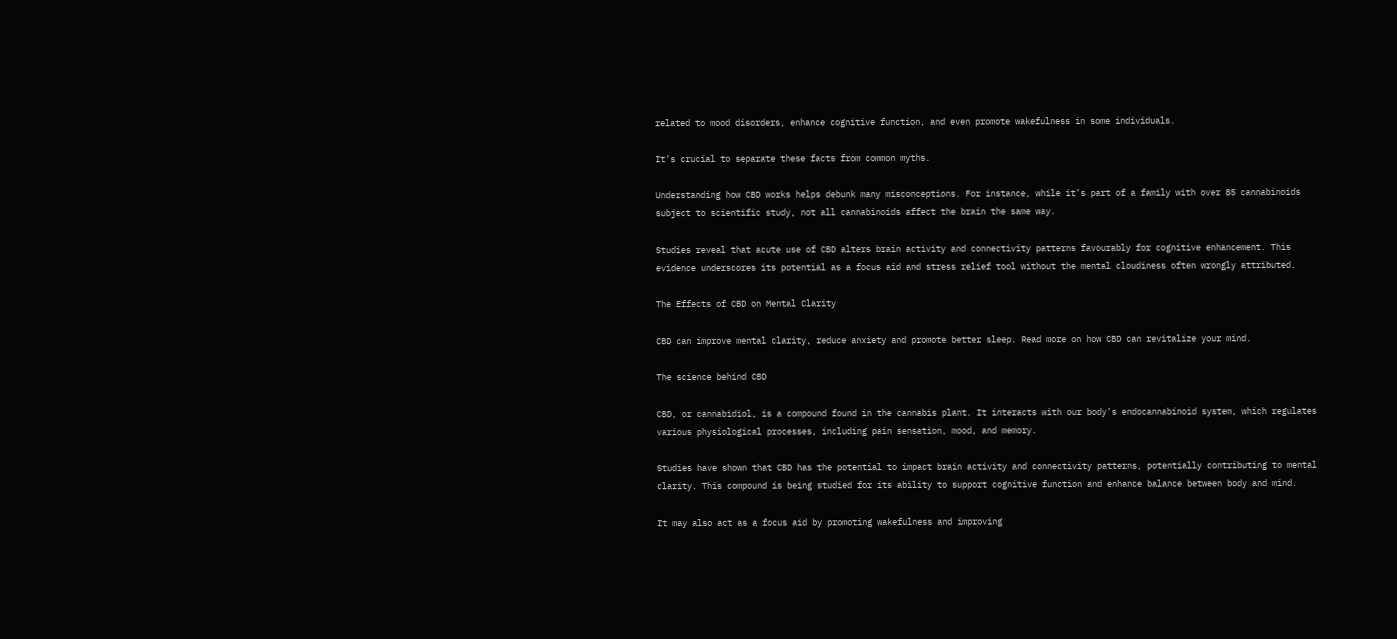related to mood disorders, enhance cognitive function, and even promote wakefulness in some individuals.

It’s crucial to separate these facts from common myths.

Understanding how CBD works helps debunk many misconceptions. For instance, while it’s part of a family with over 85 cannabinoids subject to scientific study, not all cannabinoids affect the brain the same way.

Studies reveal that acute use of CBD alters brain activity and connectivity patterns favourably for cognitive enhancement. This evidence underscores its potential as a focus aid and stress relief tool without the mental cloudiness often wrongly attributed.

The Effects of CBD on Mental Clarity

CBD can improve mental clarity, reduce anxiety and promote better sleep. Read more on how CBD can revitalize your mind.

The science behind CBD

CBD, or cannabidiol, is a compound found in the cannabis plant. It interacts with our body’s endocannabinoid system, which regulates various physiological processes, including pain sensation, mood, and memory.

Studies have shown that CBD has the potential to impact brain activity and connectivity patterns, potentially contributing to mental clarity. This compound is being studied for its ability to support cognitive function and enhance balance between body and mind.

It may also act as a focus aid by promoting wakefulness and improving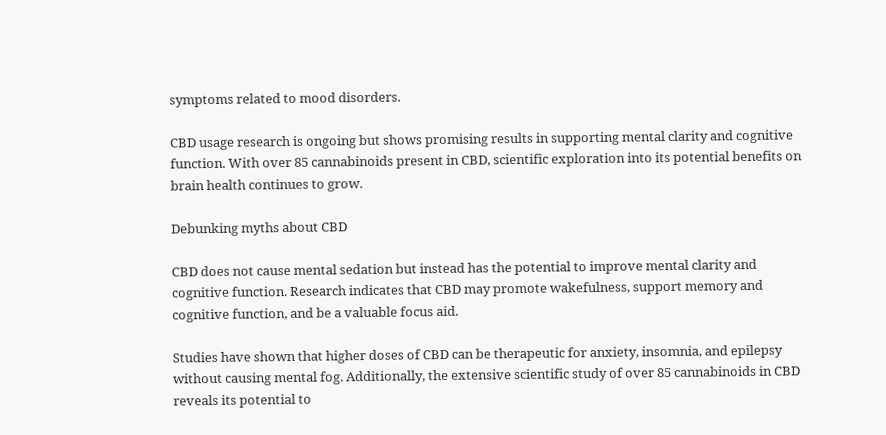symptoms related to mood disorders.

CBD usage research is ongoing but shows promising results in supporting mental clarity and cognitive function. With over 85 cannabinoids present in CBD, scientific exploration into its potential benefits on brain health continues to grow.

Debunking myths about CBD

CBD does not cause mental sedation but instead has the potential to improve mental clarity and cognitive function. Research indicates that CBD may promote wakefulness, support memory and cognitive function, and be a valuable focus aid.

Studies have shown that higher doses of CBD can be therapeutic for anxiety, insomnia, and epilepsy without causing mental fog. Additionally, the extensive scientific study of over 85 cannabinoids in CBD reveals its potential to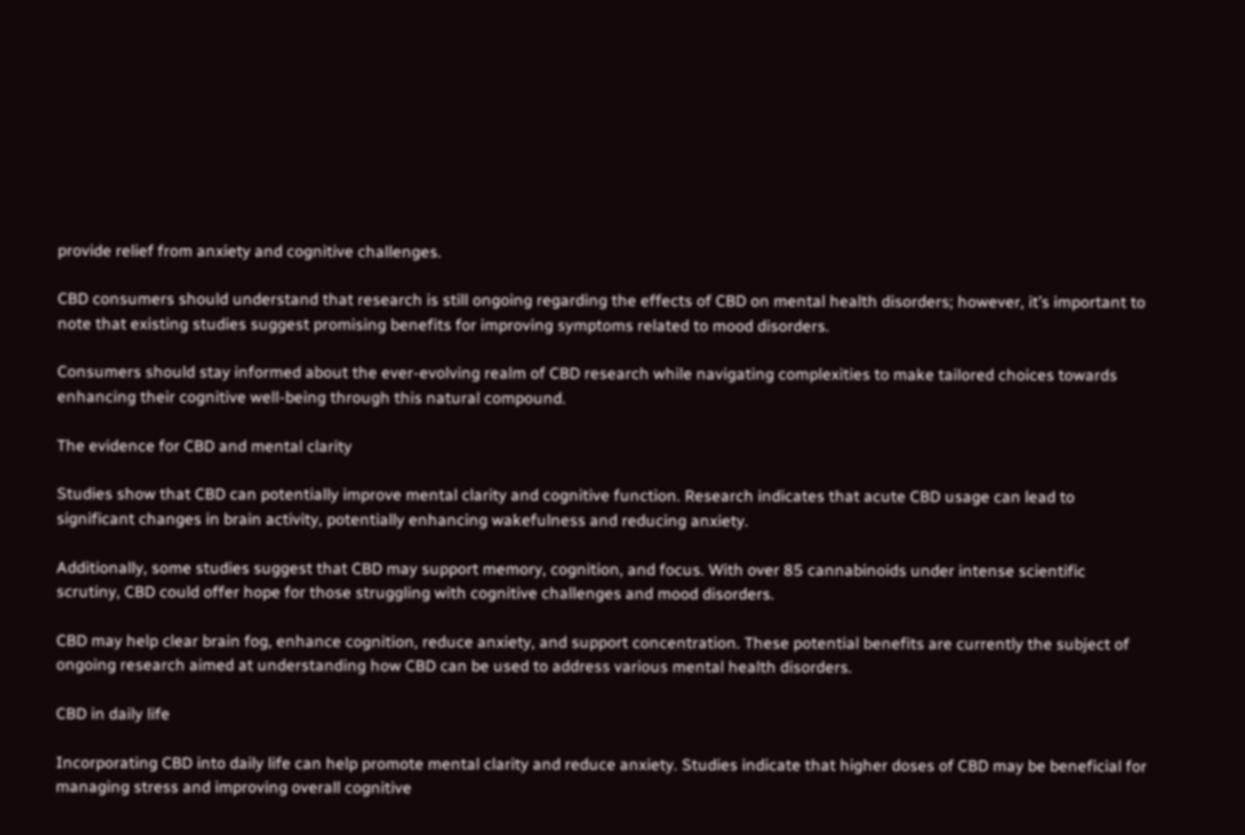provide relief from anxiety and cognitive challenges.

CBD consumers should understand that research is still ongoing regarding the effects of CBD on mental health disorders; however, it’s important to note that existing studies suggest promising benefits for improving symptoms related to mood disorders.

Consumers should stay informed about the ever-evolving realm of CBD research while navigating complexities to make tailored choices towards enhancing their cognitive well-being through this natural compound.

The evidence for CBD and mental clarity

Studies show that CBD can potentially improve mental clarity and cognitive function. Research indicates that acute CBD usage can lead to significant changes in brain activity, potentially enhancing wakefulness and reducing anxiety.

Additionally, some studies suggest that CBD may support memory, cognition, and focus. With over 85 cannabinoids under intense scientific scrutiny, CBD could offer hope for those struggling with cognitive challenges and mood disorders.

CBD may help clear brain fog, enhance cognition, reduce anxiety, and support concentration. These potential benefits are currently the subject of ongoing research aimed at understanding how CBD can be used to address various mental health disorders.

CBD in daily life

Incorporating CBD into daily life can help promote mental clarity and reduce anxiety. Studies indicate that higher doses of CBD may be beneficial for managing stress and improving overall cognitive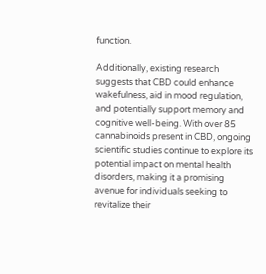function.

Additionally, existing research suggests that CBD could enhance wakefulness, aid in mood regulation, and potentially support memory and cognitive well-being. With over 85 cannabinoids present in CBD, ongoing scientific studies continue to explore its potential impact on mental health disorders, making it a promising avenue for individuals seeking to revitalize their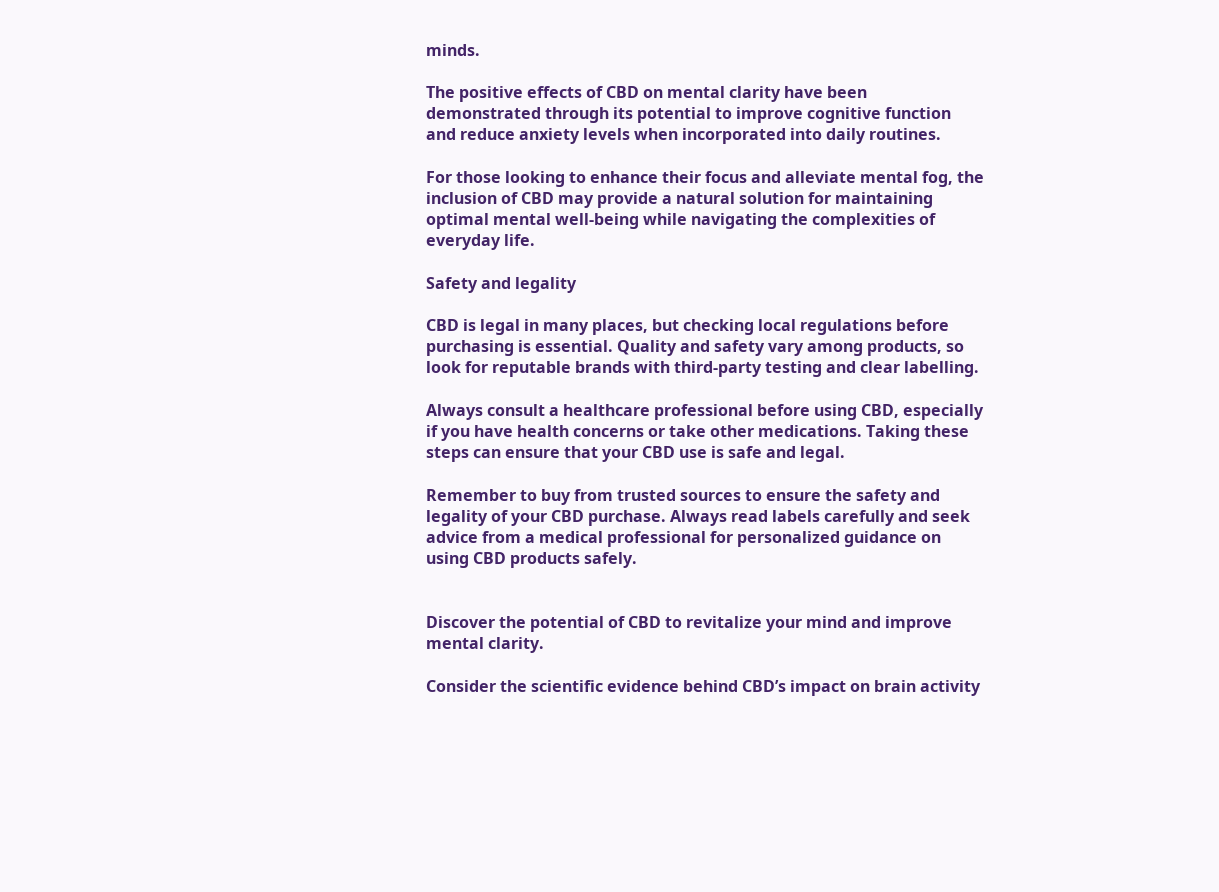minds.

The positive effects of CBD on mental clarity have been demonstrated through its potential to improve cognitive function and reduce anxiety levels when incorporated into daily routines.

For those looking to enhance their focus and alleviate mental fog, the inclusion of CBD may provide a natural solution for maintaining optimal mental well-being while navigating the complexities of everyday life.

Safety and legality

CBD is legal in many places, but checking local regulations before purchasing is essential. Quality and safety vary among products, so look for reputable brands with third-party testing and clear labelling.

Always consult a healthcare professional before using CBD, especially if you have health concerns or take other medications. Taking these steps can ensure that your CBD use is safe and legal.

Remember to buy from trusted sources to ensure the safety and legality of your CBD purchase. Always read labels carefully and seek advice from a medical professional for personalized guidance on using CBD products safely.


Discover the potential of CBD to revitalize your mind and improve mental clarity.

Consider the scientific evidence behind CBD’s impact on brain activity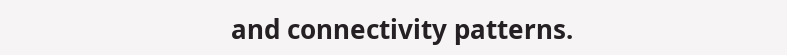and connectivity patterns.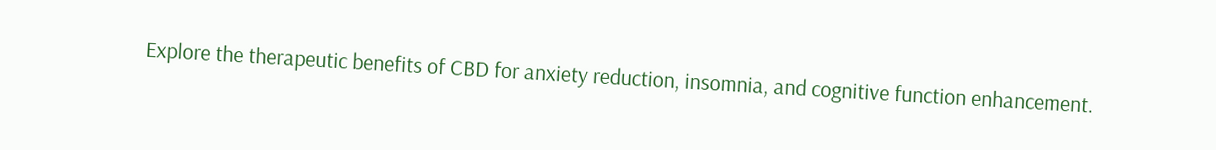Explore the therapeutic benefits of CBD for anxiety reduction, insomnia, and cognitive function enhancement.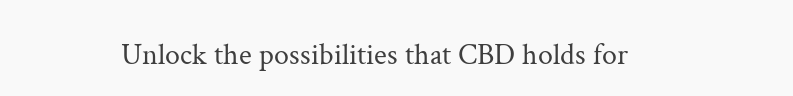Unlock the possibilities that CBD holds for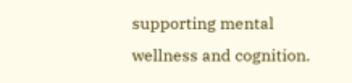supporting mental wellness and cognition.